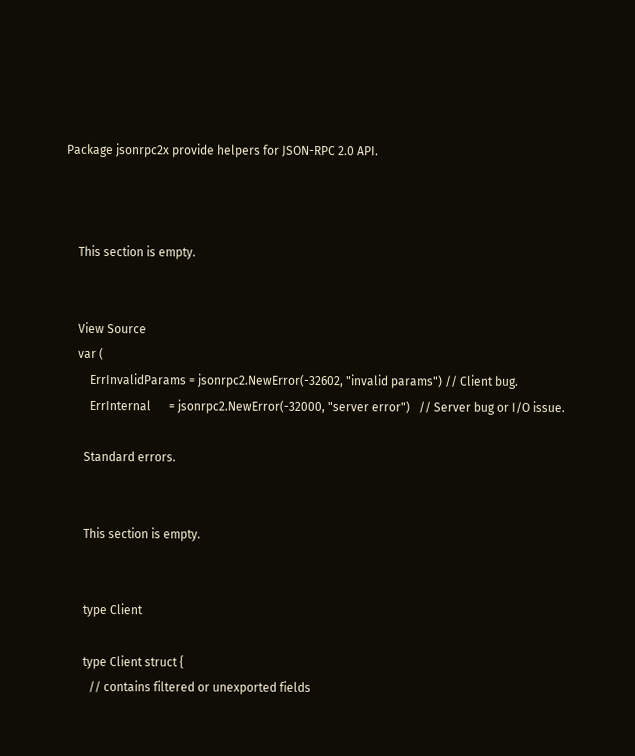Package jsonrpc2x provide helpers for JSON-RPC 2.0 API.



    This section is empty.


    View Source
    var (
        ErrInvalidParams = jsonrpc2.NewError(-32602, "invalid params") // Client bug.
        ErrInternal      = jsonrpc2.NewError(-32000, "server error")   // Server bug or I/O issue.

      Standard errors.


      This section is empty.


      type Client

      type Client struct {
        // contains filtered or unexported fields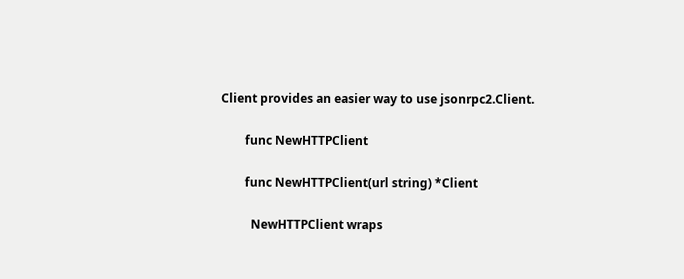Client provides an easier way to use jsonrpc2.Client.

        func NewHTTPClient

        func NewHTTPClient(url string) *Client

          NewHTTPClient wraps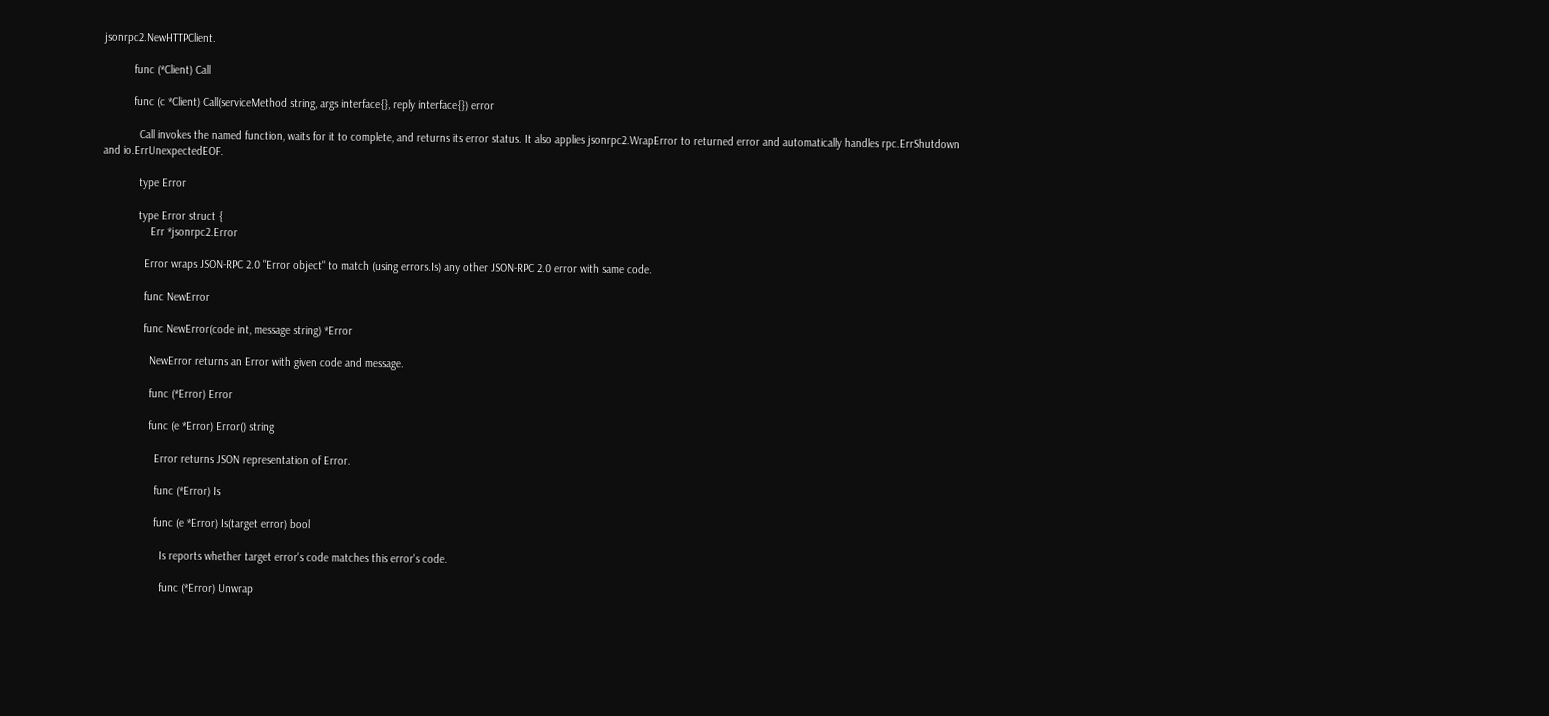jsonrpc2.NewHTTPClient.

          func (*Client) Call

          func (c *Client) Call(serviceMethod string, args interface{}, reply interface{}) error

            Call invokes the named function, waits for it to complete, and returns its error status. It also applies jsonrpc2.WrapError to returned error and automatically handles rpc.ErrShutdown and io.ErrUnexpectedEOF.

            type Error

            type Error struct {
                Err *jsonrpc2.Error

              Error wraps JSON-RPC 2.0 "Error object" to match (using errors.Is) any other JSON-RPC 2.0 error with same code.

              func NewError

              func NewError(code int, message string) *Error

                NewError returns an Error with given code and message.

                func (*Error) Error

                func (e *Error) Error() string

                  Error returns JSON representation of Error.

                  func (*Error) Is

                  func (e *Error) Is(target error) bool

                    Is reports whether target error's code matches this error's code.

                    func (*Error) Unwrap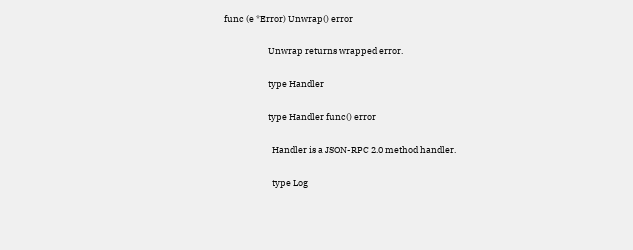func (e *Error) Unwrap() error

                      Unwrap returns wrapped error.

                      type Handler

                      type Handler func() error

                        Handler is a JSON-RPC 2.0 method handler.

                        type Log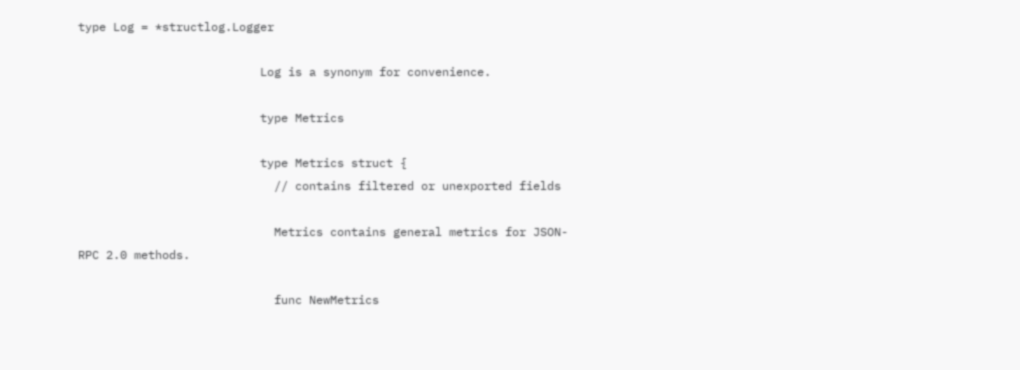type Log = *structlog.Logger

                          Log is a synonym for convenience.

                          type Metrics

                          type Metrics struct {
                            // contains filtered or unexported fields

                            Metrics contains general metrics for JSON-RPC 2.0 methods.

                            func NewMetrics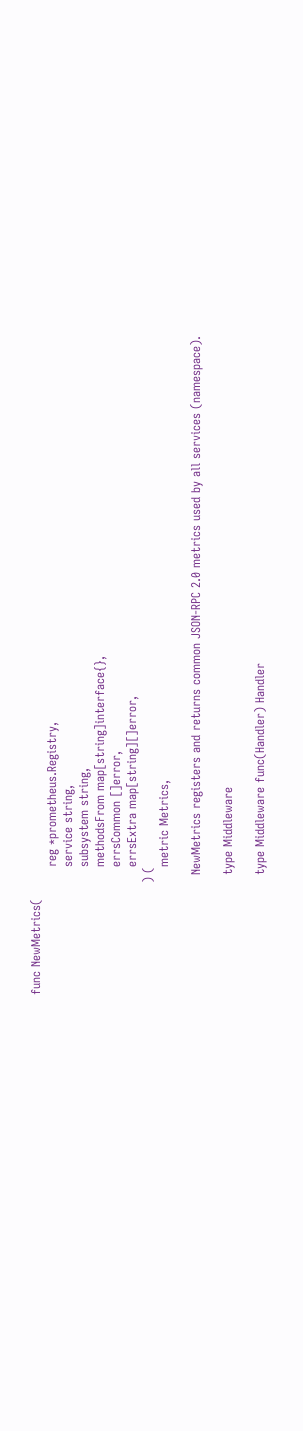func NewMetrics(
                                reg *prometheus.Registry,
                                service string,
                                subsystem string,
                                methodsFrom map[string]interface{},
                                errsCommon []error,
                                errsExtra map[string][]error,
                            ) (
                                metric Metrics,

                              NewMetrics registers and returns common JSON-RPC 2.0 metrics used by all services (namespace).

                              type Middleware

                              type Middleware func(Handler) Handler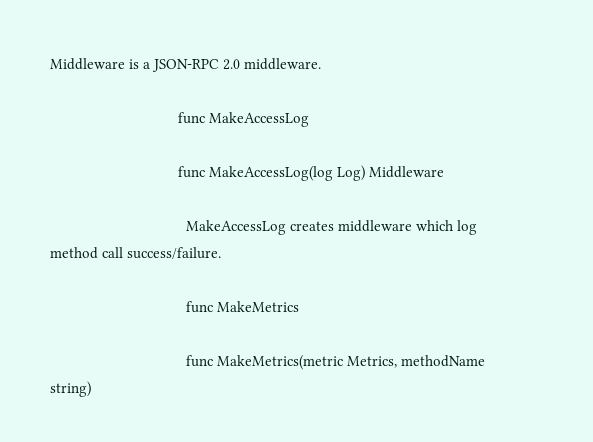Middleware is a JSON-RPC 2.0 middleware.

                                func MakeAccessLog

                                func MakeAccessLog(log Log) Middleware

                                  MakeAccessLog creates middleware which log method call success/failure.

                                  func MakeMetrics

                                  func MakeMetrics(metric Metrics, methodName string)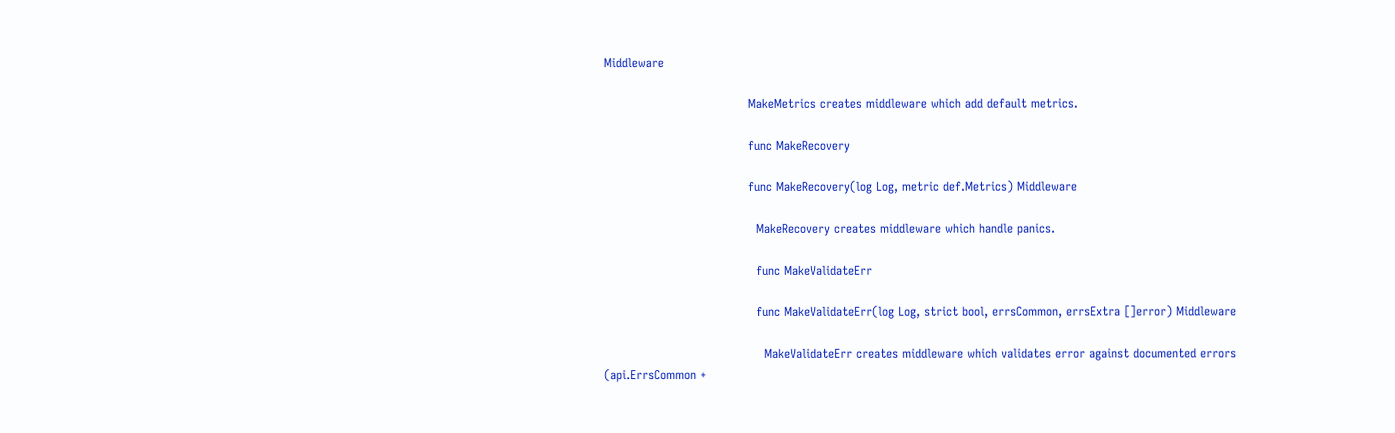Middleware

                                    MakeMetrics creates middleware which add default metrics.

                                    func MakeRecovery

                                    func MakeRecovery(log Log, metric def.Metrics) Middleware

                                      MakeRecovery creates middleware which handle panics.

                                      func MakeValidateErr

                                      func MakeValidateErr(log Log, strict bool, errsCommon, errsExtra []error) Middleware

                                        MakeValidateErr creates middleware which validates error against documented errors (api.ErrsCommon +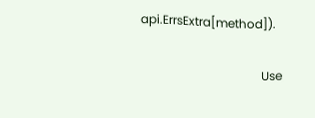api.ErrsExtra[method]).

                                        Use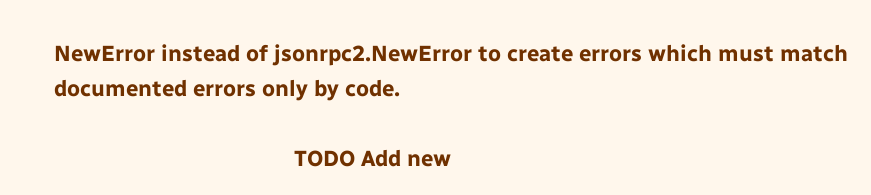NewError instead of jsonrpc2.NewError to create errors which must match documented errors only by code.

                                        TODO Add new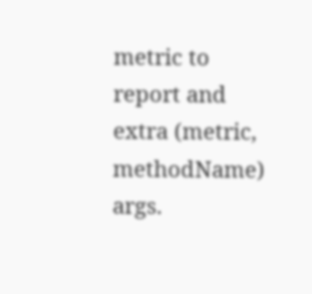metric to report and extra (metric, methodName) args.